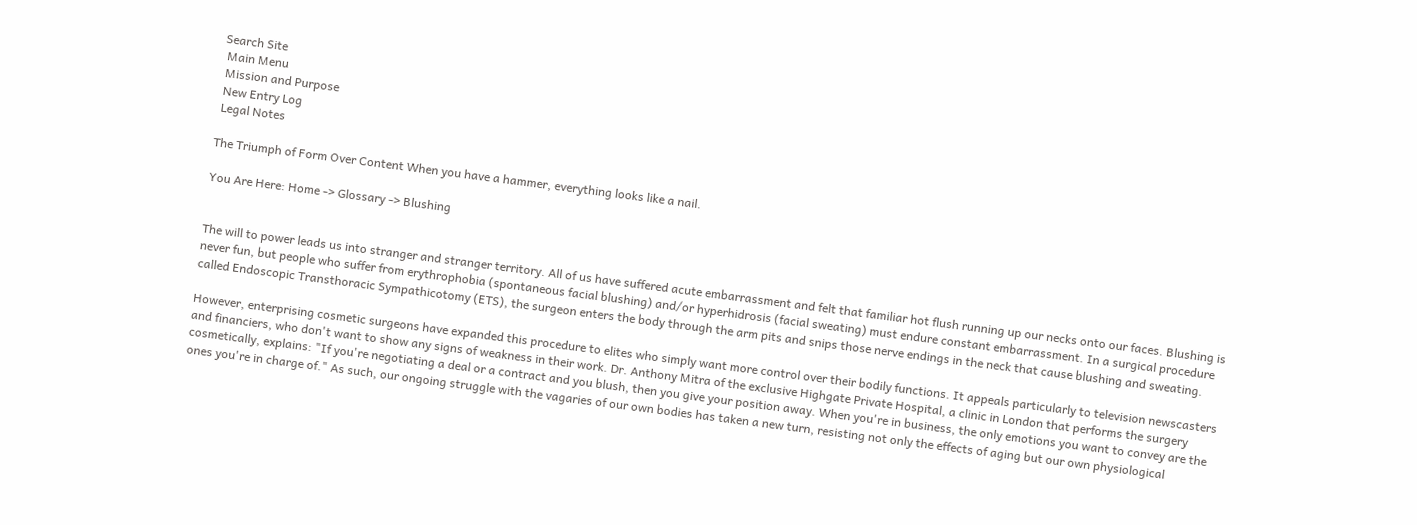Search Site
 Main Menu
 Mission and Purpose
 New Entry Log
 Legal Notes

The Triumph of Form Over Content When you have a hammer, everything looks like a nail.

You Are Here: Home -> Glossary -> Blushing


The will to power leads us into stranger and stranger territory. All of us have suffered acute embarrassment and felt that familiar hot flush running up our necks onto our faces. Blushing is never fun, but people who suffer from erythrophobia (spontaneous facial blushing) and/or hyperhidrosis (facial sweating) must endure constant embarrassment. In a surgical procedure called Endoscopic Transthoracic Sympathicotomy (ETS), the surgeon enters the body through the arm pits and snips those nerve endings in the neck that cause blushing and sweating.

However, enterprising cosmetic surgeons have expanded this procedure to elites who simply want more control over their bodily functions. It appeals particularly to television newscasters and financiers, who don't want to show any signs of weakness in their work. Dr. Anthony Mitra of the exclusive Highgate Private Hospital, a clinic in London that performs the surgery cosmetically, explains: "If you're negotiating a deal or a contract and you blush, then you give your position away. When you're in business, the only emotions you want to convey are the ones you're in charge of." As such, our ongoing struggle with the vagaries of our own bodies has taken a new turn, resisting not only the effects of aging but our own physiological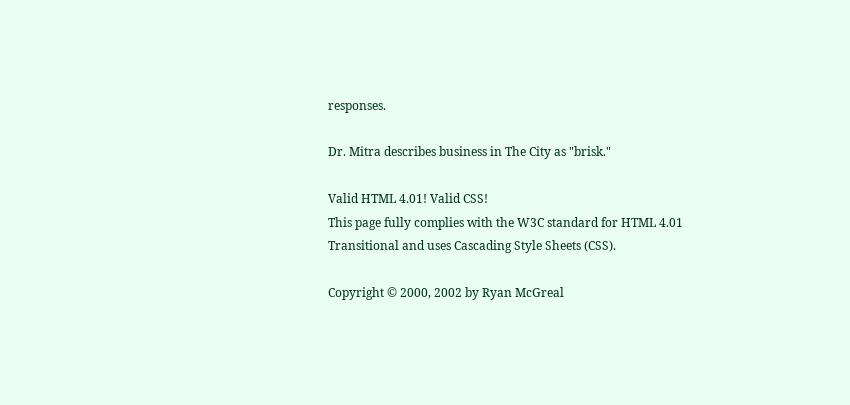responses.

Dr. Mitra describes business in The City as "brisk."

Valid HTML 4.01! Valid CSS!
This page fully complies with the W3C standard for HTML 4.01 Transitional and uses Cascading Style Sheets (CSS).

Copyright © 2000, 2002 by Ryan McGreal